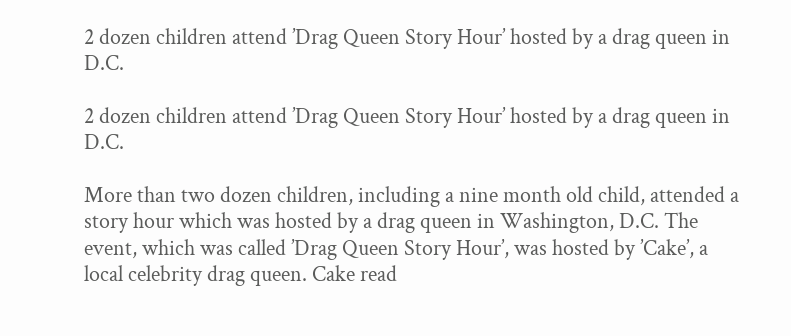2 dozen children attend ’Drag Queen Story Hour’ hosted by a drag queen in D.C.

2 dozen children attend ’Drag Queen Story Hour’ hosted by a drag queen in D.C.

More than two dozen children, including a nine month old child, attended a story hour which was hosted by a drag queen in Washington, D.C. The event, which was called ’Drag Queen Story Hour’, was hosted by ’Cake’, a local celebrity drag queen. Cake read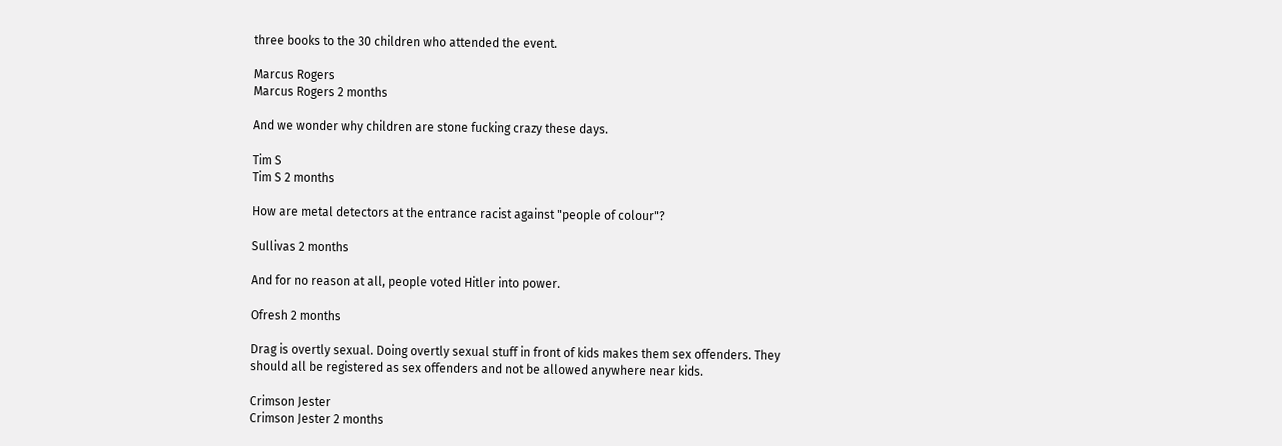three books to the 30 children who attended the event.

Marcus Rogers
Marcus Rogers 2 months

And we wonder why children are stone fucking crazy these days.

Tim S
Tim S 2 months

How are metal detectors at the entrance racist against "people of colour"?

Sullivas 2 months

And for no reason at all, people voted Hitler into power.

Ofresh 2 months

Drag is overtly sexual. Doing overtly sexual stuff in front of kids makes them sex offenders. They should all be registered as sex offenders and not be allowed anywhere near kids.

Crimson Jester
Crimson Jester 2 months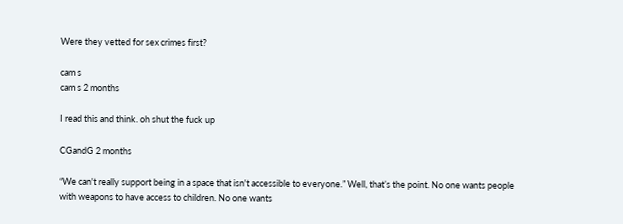Were they vetted for sex crimes first?

cam s
cam s 2 months

I read this and think. oh shut the fuck up

CGandG 2 months

“We can't really support being in a space that isn't accessible to everyone.” Well, that’s the point. No one wants people with weapons to have access to children. No one wants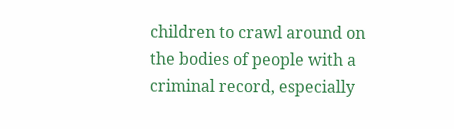children to crawl around on the bodies of people with a criminal record, especially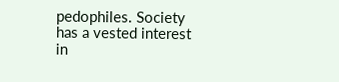pedophiles. Society has a vested interest in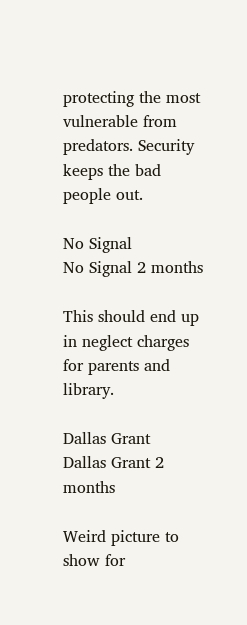protecting the most vulnerable from predators. Security keeps the bad people out.

No Signal
No Signal 2 months

This should end up in neglect charges for parents and library.

Dallas Grant
Dallas Grant 2 months

Weird picture to show for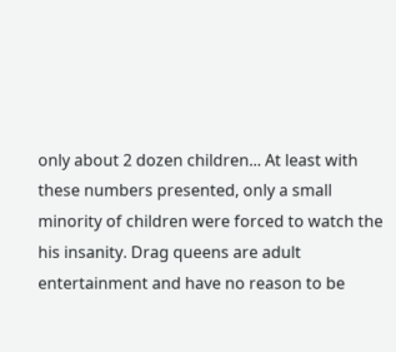only about 2 dozen children... At least with these numbers presented, only a small minority of children were forced to watch the his insanity. Drag queens are adult entertainment and have no reason to be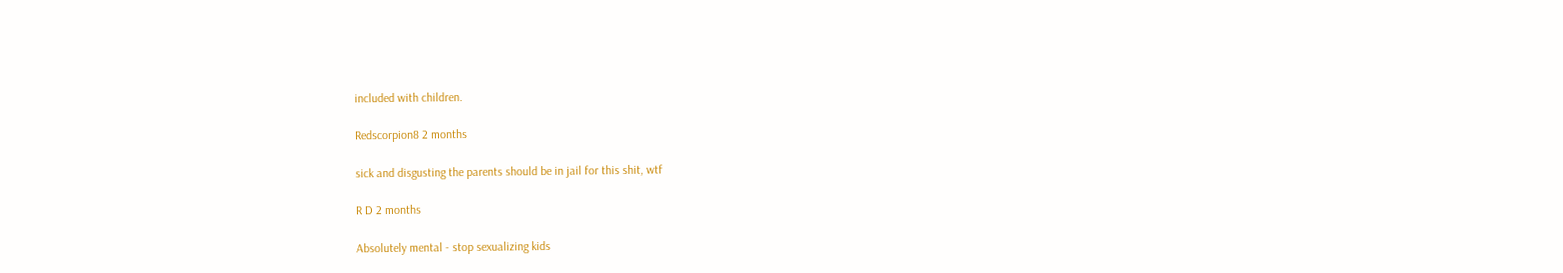included with children.

Redscorpion8 2 months

sick and disgusting the parents should be in jail for this shit, wtf

R D 2 months

Absolutely mental - stop sexualizing kids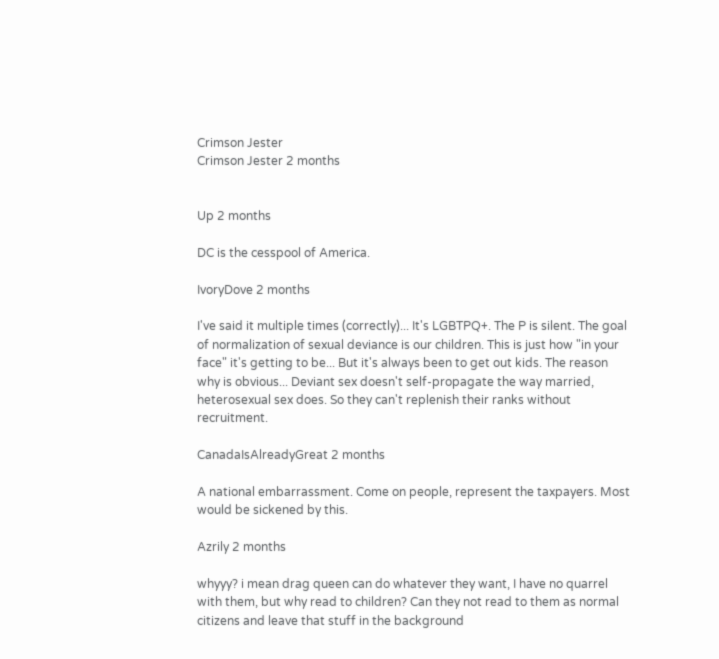Crimson Jester
Crimson Jester 2 months


Up 2 months

DC is the cesspool of America.

IvoryDove 2 months

I've said it multiple times (correctly)... It's LGBTPQ+. The P is silent. The goal of normalization of sexual deviance is our children. This is just how "in your face" it's getting to be... But it's always been to get out kids. The reason why is obvious... Deviant sex doesn't self-propagate the way married, heterosexual sex does. So they can't replenish their ranks without recruitment.

CanadaIsAlreadyGreat 2 months

A national embarrassment. Come on people, represent the taxpayers. Most would be sickened by this.

Azrily 2 months

whyyy? i mean drag queen can do whatever they want, I have no quarrel with them, but why read to children? Can they not read to them as normal citizens and leave that stuff in the background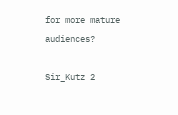for more mature audiences?

Sir_Kutz 2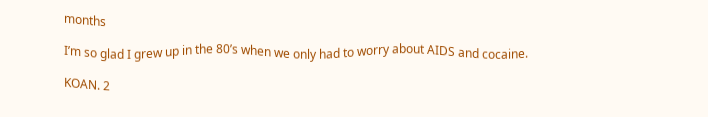months

I’m so glad I grew up in the 80’s when we only had to worry about AIDS and cocaine.

KOAN. 2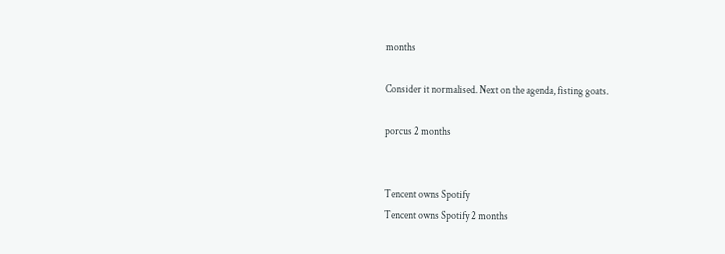months

Consider it normalised. Next on the agenda, fisting goats.

porcus 2 months


Tencent owns Spotify
Tencent owns Spotify 2 months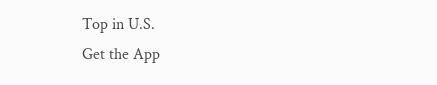Top in U.S.
Get the App